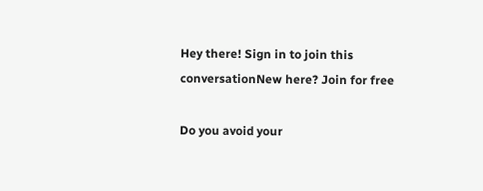Hey there! Sign in to join this conversationNew here? Join for free

Do you avoid your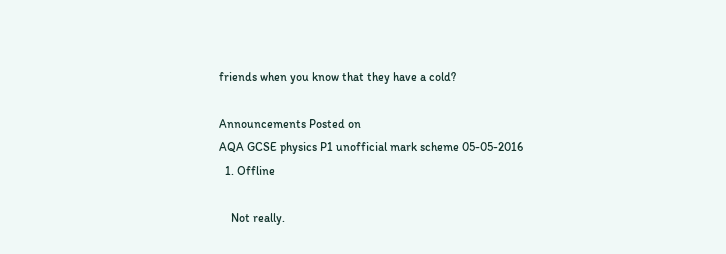friends when you know that they have a cold?

Announcements Posted on
AQA GCSE physics P1 unofficial mark scheme 05-05-2016
  1. Offline

    Not really.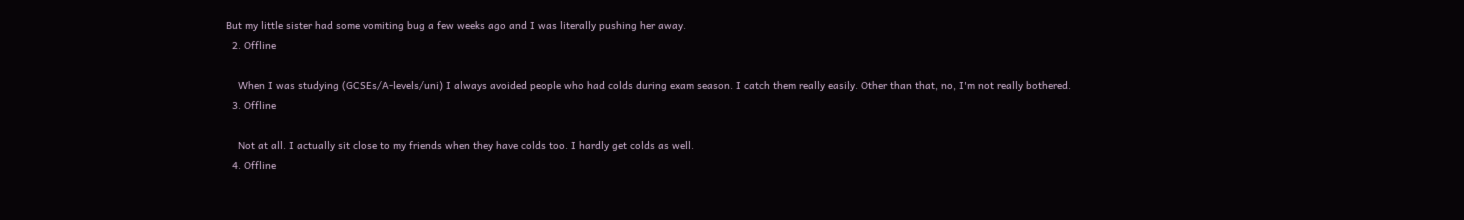But my little sister had some vomiting bug a few weeks ago and I was literally pushing her away.
  2. Offline

    When I was studying (GCSEs/A-levels/uni) I always avoided people who had colds during exam season. I catch them really easily. Other than that, no, I'm not really bothered.
  3. Offline

    Not at all. I actually sit close to my friends when they have colds too. I hardly get colds as well.
  4. Offline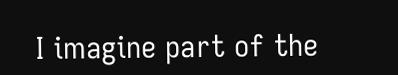I imagine part of the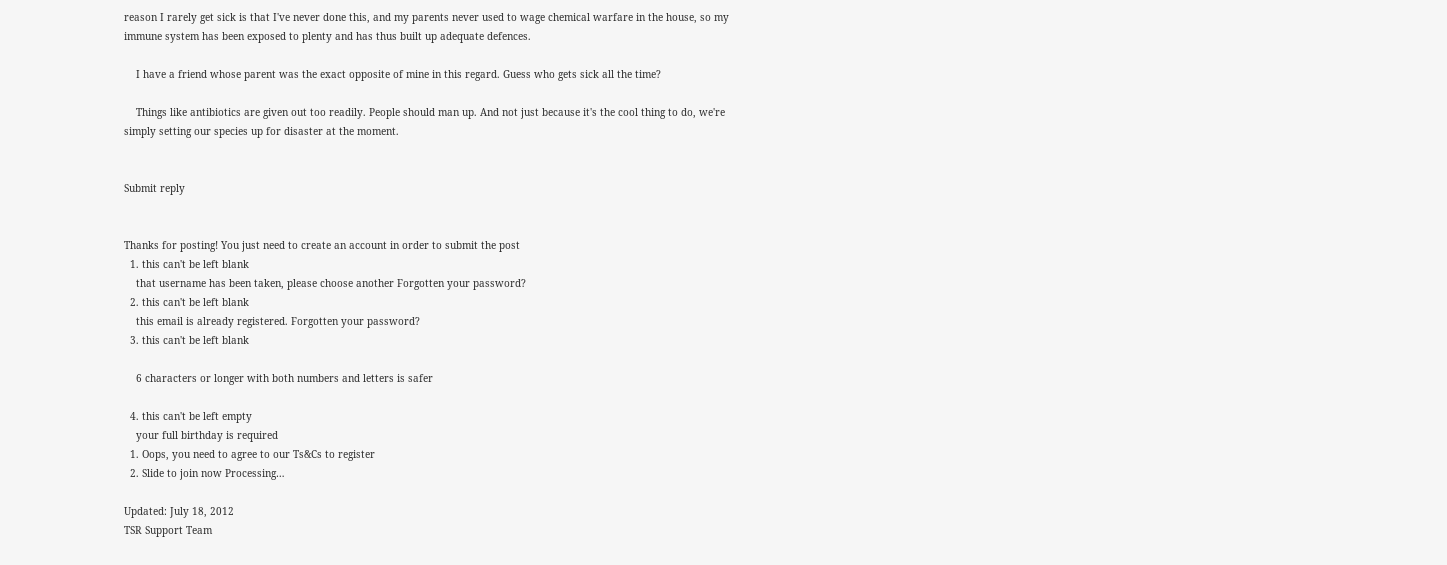reason I rarely get sick is that I've never done this, and my parents never used to wage chemical warfare in the house, so my immune system has been exposed to plenty and has thus built up adequate defences.

    I have a friend whose parent was the exact opposite of mine in this regard. Guess who gets sick all the time?

    Things like antibiotics are given out too readily. People should man up. And not just because it's the cool thing to do, we're simply setting our species up for disaster at the moment.


Submit reply


Thanks for posting! You just need to create an account in order to submit the post
  1. this can't be left blank
    that username has been taken, please choose another Forgotten your password?
  2. this can't be left blank
    this email is already registered. Forgotten your password?
  3. this can't be left blank

    6 characters or longer with both numbers and letters is safer

  4. this can't be left empty
    your full birthday is required
  1. Oops, you need to agree to our Ts&Cs to register
  2. Slide to join now Processing…

Updated: July 18, 2012
TSR Support Team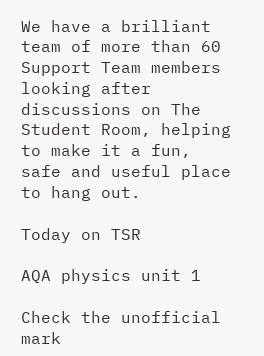We have a brilliant team of more than 60 Support Team members looking after discussions on The Student Room, helping to make it a fun, safe and useful place to hang out.

Today on TSR

AQA physics unit 1

Check the unofficial mark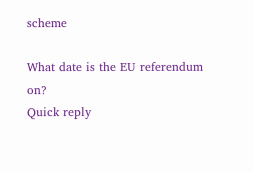scheme

What date is the EU referendum on?
Quick reply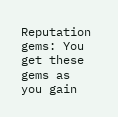Reputation gems: You get these gems as you gain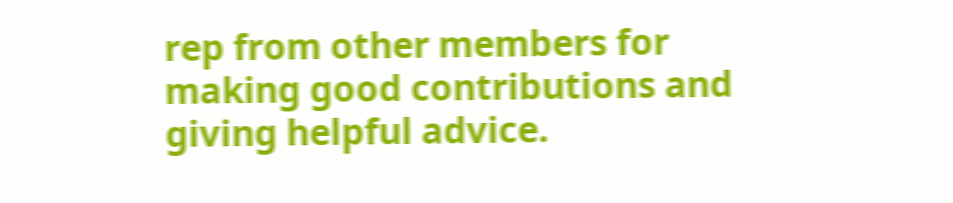rep from other members for making good contributions and giving helpful advice.